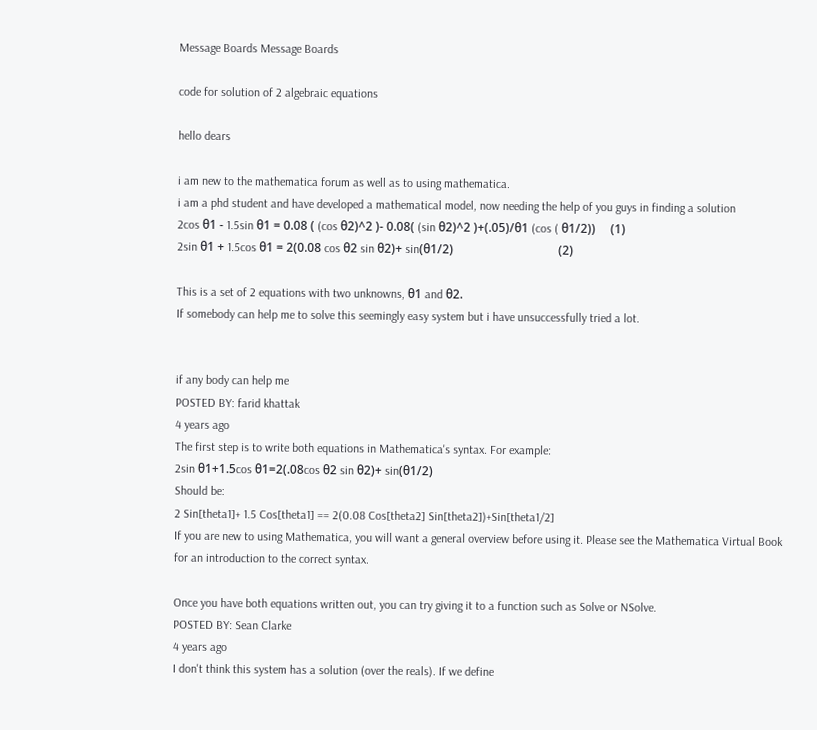Message Boards Message Boards

code for solution of 2 algebraic equations

hello dears

i am new to the mathematica forum as well as to using mathematica.
i am a phd student and have developed a mathematical model, now needing the help of you guys in finding a solution
2cos θ1 - 1.5sin θ1 = 0.08 ( (cos θ2)^2 )- 0.08( (sin θ2)^2 )+(.05)/θ1 (cos ( θ1/2))     (1)
2sin θ1 + 1.5cos θ1 = 2(0.08 cos θ2 sin θ2)+ sin(θ1/2)                                   (2)

This is a set of 2 equations with two unknowns, θ1 and θ2.
If somebody can help me to solve this seemingly easy system but i have unsuccessfully tried a lot.


if any body can help me
POSTED BY: farid khattak
4 years ago
The first step is to write both equations in Mathematica's syntax. For example:
2sin θ1+1.5cos θ1=2(.08cos θ2 sin θ2)+ sin(θ1/2)
Should be:
2 Sin[theta1]+ 1.5 Cos[theta1] == 2(0.08 Cos[theta2] Sin[theta2])+Sin[theta1/2]
If you are new to using Mathematica, you will want a general overview before using it. Please see the Mathematica Virtual Book for an introduction to the correct syntax.

Once you have both equations written out, you can try giving it to a function such as Solve or NSolve.
POSTED BY: Sean Clarke
4 years ago
I don't think this system has a solution (over the reals). If we define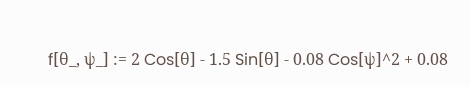f[θ_, ψ_] := 2 Cos[θ] - 1.5 Sin[θ] - 0.08 Cos[ψ]^2 + 0.08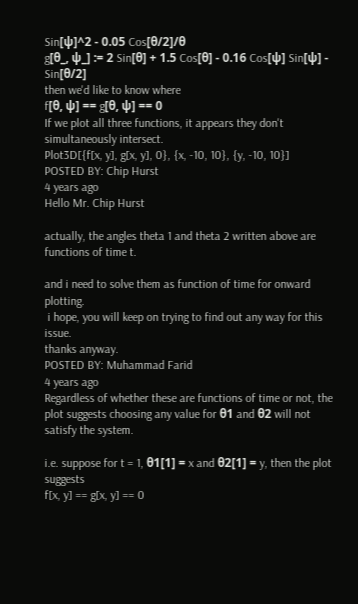Sin[ψ]^2 - 0.05 Cos[θ/2]/θ
g[θ_, ψ_] := 2 Sin[θ] + 1.5 Cos[θ] - 0.16 Cos[ψ] Sin[ψ] - Sin[θ/2]
then we'd like to know where
f[θ, ψ] == g[θ, ψ] == 0
If we plot all three functions, it appears they don't simultaneously intersect.
Plot3D[{f[x, y], g[x, y], 0}, {x, -10, 10}, {y, -10, 10}]
POSTED BY: Chip Hurst
4 years ago
Hello Mr. Chip Hurst

actually, the angles theta 1 and theta 2 written above are functions of time t.

and i need to solve them as function of time for onward plotting.
 i hope, you will keep on trying to find out any way for this issue.
thanks anyway.
POSTED BY: Muhammad Farid
4 years ago
Regardless of whether these are functions of time or not, the plot suggests choosing any value for θ1 and θ2 will not satisfy the system.

i.e. suppose for t = 1, θ1[1] = x and θ2[1] = y, then the plot suggests
f[x, y] == g[x, y] == 0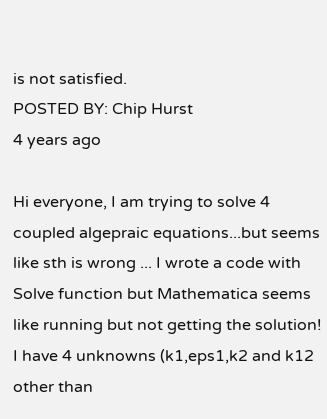is not satisfied.
POSTED BY: Chip Hurst
4 years ago

Hi everyone, I am trying to solve 4 coupled algepraic equations...but seems like sth is wrong ... I wrote a code with Solve function but Mathematica seems like running but not getting the solution! I have 4 unknowns (k1,eps1,k2 and k12 other than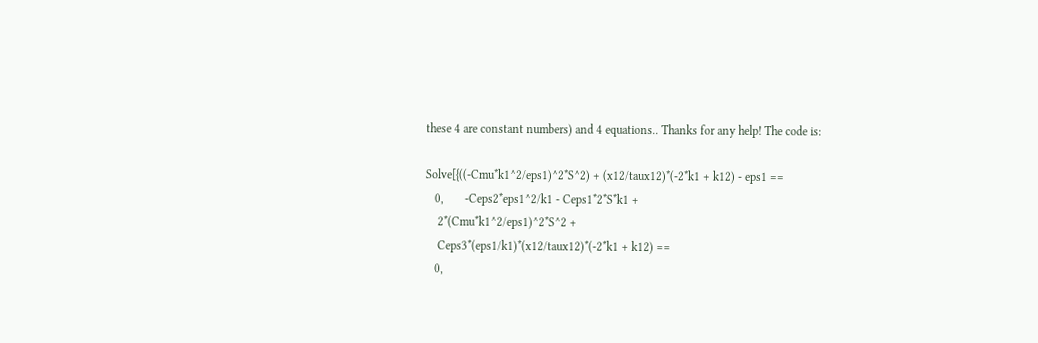these 4 are constant numbers) and 4 equations.. Thanks for any help! The code is:

Solve[{((-Cmu*k1^2/eps1)^2*S^2) + (x12/taux12)*(-2*k1 + k12) - eps1 ==
   0,       -Ceps2*eps1^2/k1 - Ceps1*2*S*k1 +
    2*(Cmu*k1^2/eps1)^2*S^2 +
    Ceps3*(eps1/k1)*(x12/taux12)*(-2*k1 + k12) ==
   0,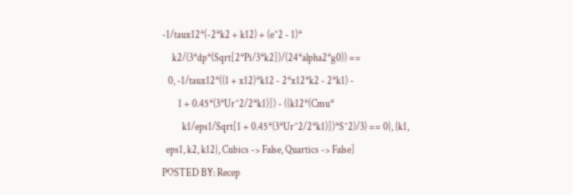-1/taux12*(-2*k2 + k12) + (e^2 - 1)*
     k2/(3*dp*(Sqrt[2*Pi/3*k2])/(24*alpha2*g0)) ==
   0, -1/taux12*((1 + x12)*k12 - 2*x12*k2 - 2*k1) -
        1 + 0.45*(3*Ur^2/2*k1)]) - ((k12*(Cmu*
          k1/eps1/Sqrt[1 + 0.45*(3*Ur^2/2*k1)])*S^2)/3) == 0}, {k1,
  eps1, k2, k12}, Cubics -> False, Quartics -> False]
POSTED BY: Recep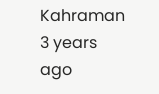Kahraman
3 years ago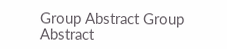Group Abstract Group Abstract